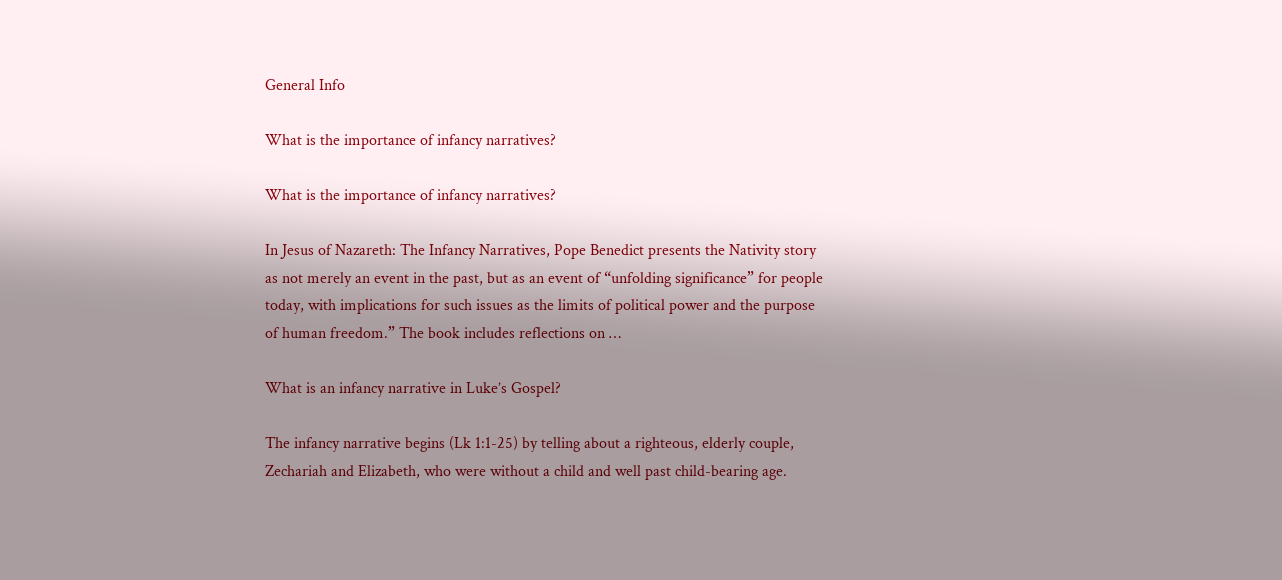General Info

What is the importance of infancy narratives?

What is the importance of infancy narratives?

In Jesus of Nazareth: The Infancy Narratives, Pope Benedict presents the Nativity story as not merely an event in the past, but as an event of “unfolding significance” for people today, with implications for such issues as the limits of political power and the purpose of human freedom.” The book includes reflections on …

What is an infancy narrative in Luke’s Gospel?

The infancy narrative begins (Lk 1:1-25) by telling about a righteous, elderly couple, Zechariah and Elizabeth, who were without a child and well past child-bearing age.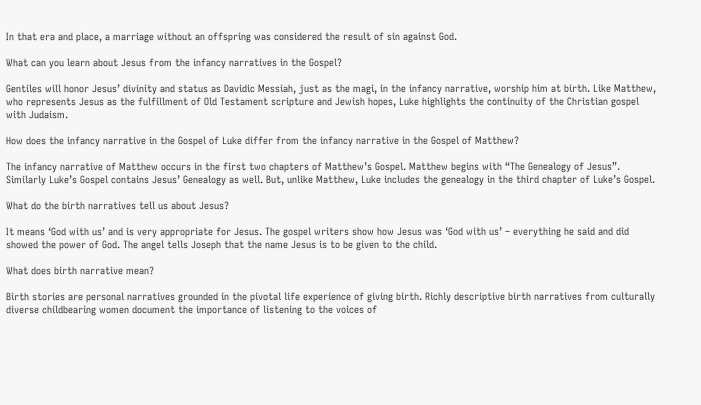In that era and place, a marriage without an offspring was considered the result of sin against God.

What can you learn about Jesus from the infancy narratives in the Gospel?

Gentiles will honor Jesus’ divinity and status as Davidic Messiah, just as the magi, in the infancy narrative, worship him at birth. Like Matthew, who represents Jesus as the fulfillment of Old Testament scripture and Jewish hopes, Luke highlights the continuity of the Christian gospel with Judaism.

How does the infancy narrative in the Gospel of Luke differ from the infancy narrative in the Gospel of Matthew?

The infancy narrative of Matthew occurs in the first two chapters of Matthew’s Gospel. Matthew begins with “The Genealogy of Jesus”. Similarly Luke’s Gospel contains Jesus’ Genealogy as well. But, unlike Matthew, Luke includes the genealogy in the third chapter of Luke’s Gospel.

What do the birth narratives tell us about Jesus?

It means ‘God with us’ and is very appropriate for Jesus. The gospel writers show how Jesus was ‘God with us’ – everything he said and did showed the power of God. The angel tells Joseph that the name Jesus is to be given to the child.

What does birth narrative mean?

Birth stories are personal narratives grounded in the pivotal life experience of giving birth. Richly descriptive birth narratives from culturally diverse childbearing women document the importance of listening to the voices of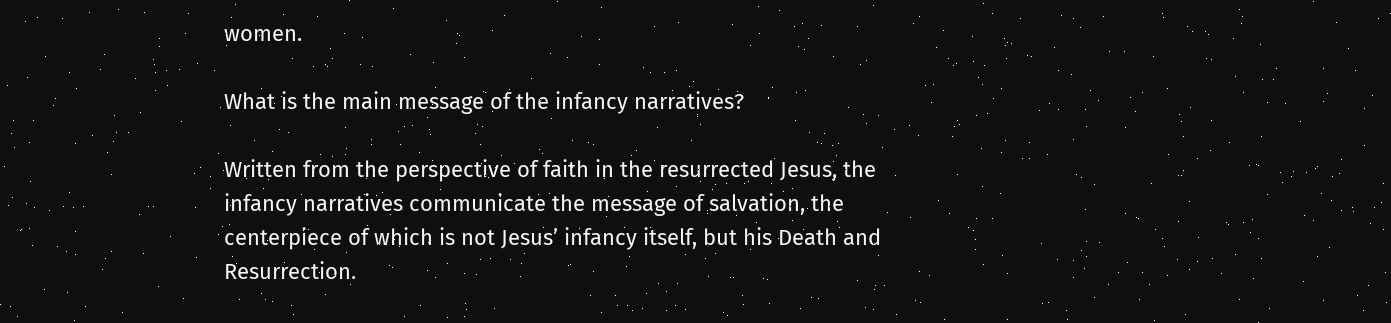women.

What is the main message of the infancy narratives?

Written from the perspective of faith in the resurrected Jesus, the infancy narratives communicate the message of salvation, the centerpiece of which is not Jesus’ infancy itself, but his Death and Resurrection.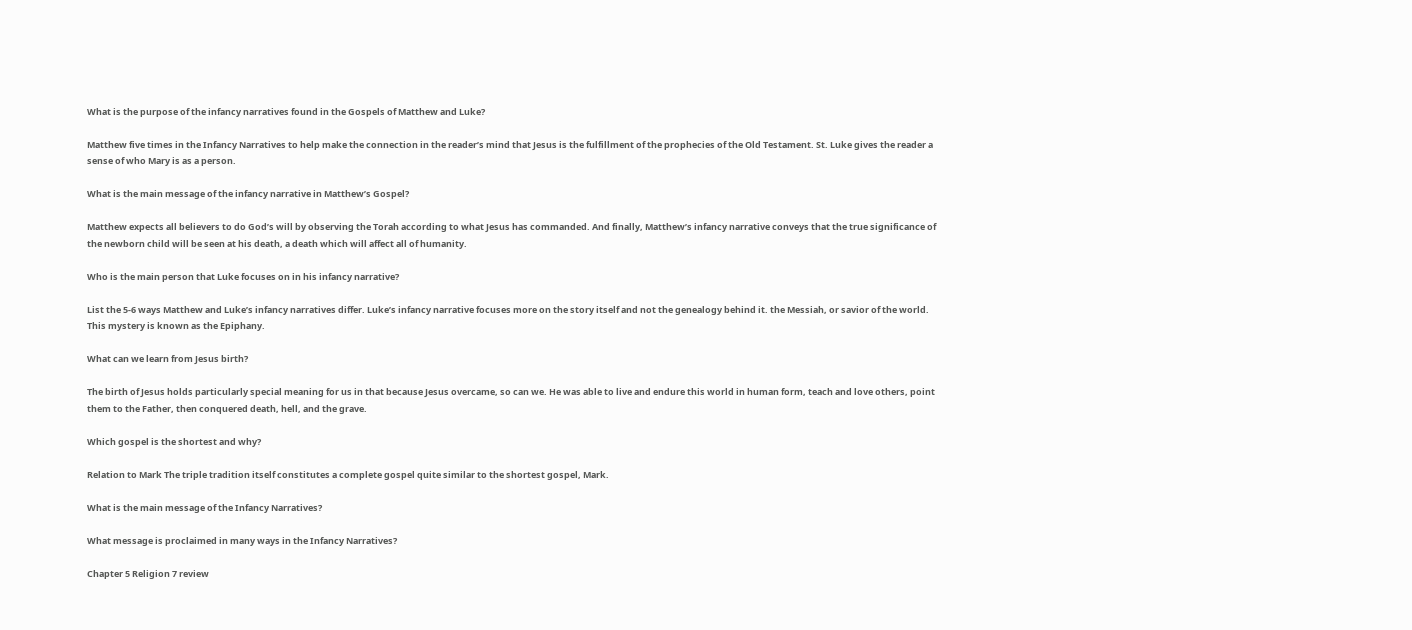What is the purpose of the infancy narratives found in the Gospels of Matthew and Luke?

Matthew five times in the Infancy Narratives to help make the connection in the reader’s mind that Jesus is the fulfillment of the prophecies of the Old Testament. St. Luke gives the reader a sense of who Mary is as a person.

What is the main message of the infancy narrative in Matthew’s Gospel?

Matthew expects all believers to do God’s will by observing the Torah according to what Jesus has commanded. And finally, Matthew’s infancy narrative conveys that the true significance of the newborn child will be seen at his death, a death which will affect all of humanity.

Who is the main person that Luke focuses on in his infancy narrative?

List the 5-6 ways Matthew and Luke’s infancy narratives differ. Luke’s infancy narrative focuses more on the story itself and not the genealogy behind it. the Messiah, or savior of the world. This mystery is known as the Epiphany.

What can we learn from Jesus birth?

The birth of Jesus holds particularly special meaning for us in that because Jesus overcame, so can we. He was able to live and endure this world in human form, teach and love others, point them to the Father, then conquered death, hell, and the grave.

Which gospel is the shortest and why?

Relation to Mark The triple tradition itself constitutes a complete gospel quite similar to the shortest gospel, Mark.

What is the main message of the Infancy Narratives?

What message is proclaimed in many ways in the Infancy Narratives?

Chapter 5 Religion 7 review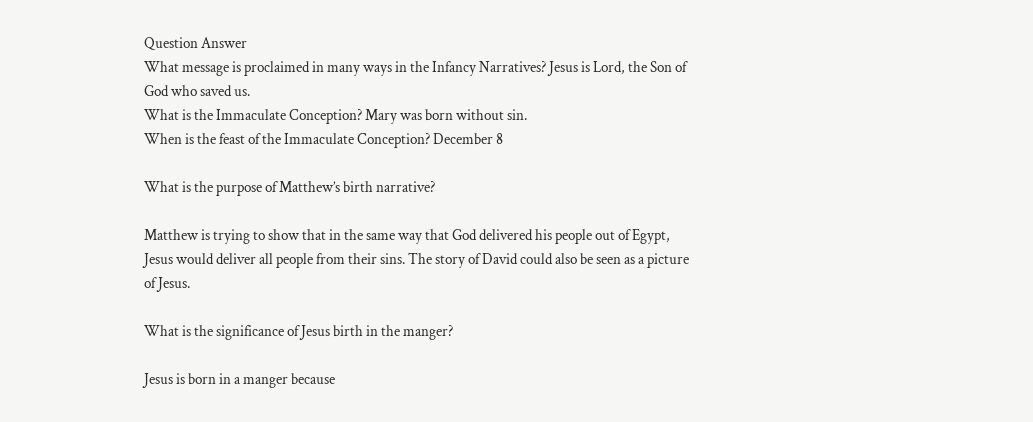Question Answer
What message is proclaimed in many ways in the Infancy Narratives? Jesus is Lord, the Son of God who saved us.
What is the Immaculate Conception? Mary was born without sin.
When is the feast of the Immaculate Conception? December 8

What is the purpose of Matthew’s birth narrative?

Matthew is trying to show that in the same way that God delivered his people out of Egypt, Jesus would deliver all people from their sins. The story of David could also be seen as a picture of Jesus.

What is the significance of Jesus birth in the manger?

Jesus is born in a manger because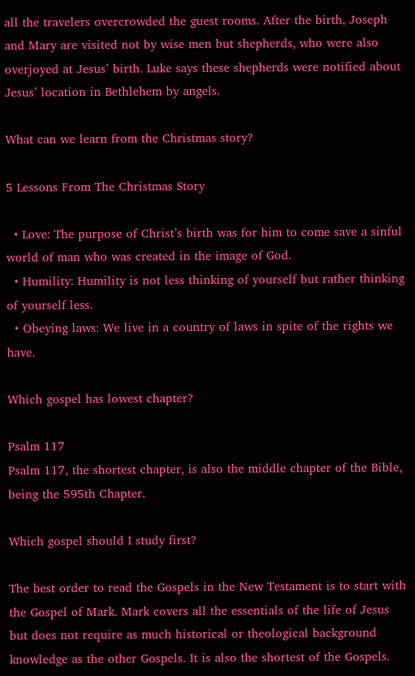all the travelers overcrowded the guest rooms. After the birth, Joseph and Mary are visited not by wise men but shepherds, who were also overjoyed at Jesus’ birth. Luke says these shepherds were notified about Jesus’ location in Bethlehem by angels.

What can we learn from the Christmas story?

5 Lessons From The Christmas Story

  • Love: The purpose of Christ’s birth was for him to come save a sinful world of man who was created in the image of God.
  • Humility: Humility is not less thinking of yourself but rather thinking of yourself less.
  • Obeying laws: We live in a country of laws in spite of the rights we have.

Which gospel has lowest chapter?

Psalm 117
Psalm 117, the shortest chapter, is also the middle chapter of the Bible, being the 595th Chapter.

Which gospel should I study first?

The best order to read the Gospels in the New Testament is to start with the Gospel of Mark. Mark covers all the essentials of the life of Jesus but does not require as much historical or theological background knowledge as the other Gospels. It is also the shortest of the Gospels.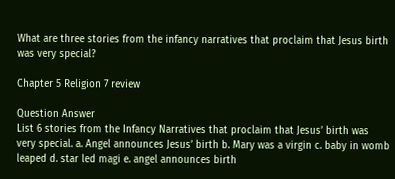What are three stories from the infancy narratives that proclaim that Jesus birth was very special?

Chapter 5 Religion 7 review

Question Answer
List 6 stories from the Infancy Narratives that proclaim that Jesus’ birth was very special. a. Angel announces Jesus’ birth b. Mary was a virgin c. baby in womb leaped d. star led magi e. angel announces birth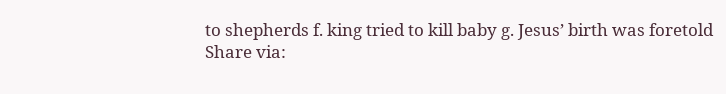to shepherds f. king tried to kill baby g. Jesus’ birth was foretold
Share via: